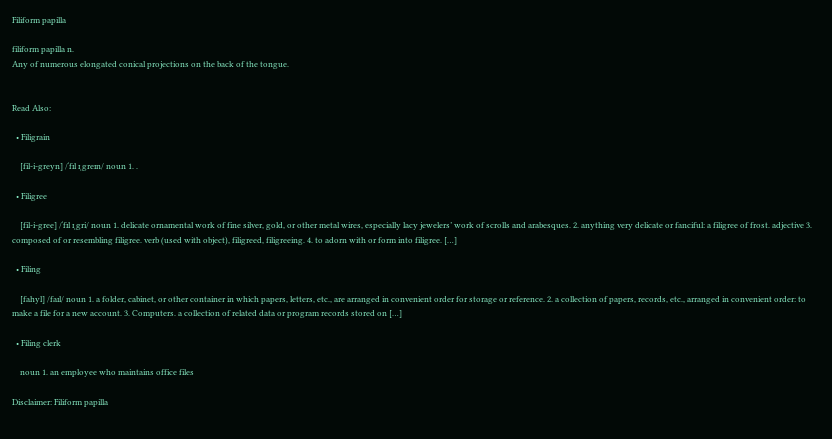Filiform papilla

filiform papilla n.
Any of numerous elongated conical projections on the back of the tongue.


Read Also:

  • Filigrain

    [fil-i-greyn] /ˈfɪl ɪˌgreɪn/ noun 1. .

  • Filigree

    [fil-i-gree] /ˈfɪl ɪˌgri/ noun 1. delicate ornamental work of fine silver, gold, or other metal wires, especially lacy jewelers’ work of scrolls and arabesques. 2. anything very delicate or fanciful: a filigree of frost. adjective 3. composed of or resembling filigree. verb (used with object), filigreed, filigreeing. 4. to adorn with or form into filigree. […]

  • Filing

    [fahyl] /faɪl/ noun 1. a folder, cabinet, or other container in which papers, letters, etc., are arranged in convenient order for storage or reference. 2. a collection of papers, records, etc., arranged in convenient order: to make a file for a new account. 3. Computers. a collection of related data or program records stored on […]

  • Filing clerk

    noun 1. an employee who maintains office files

Disclaimer: Filiform papilla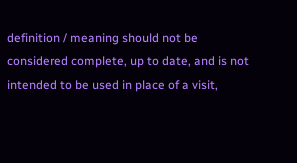definition / meaning should not be considered complete, up to date, and is not intended to be used in place of a visit,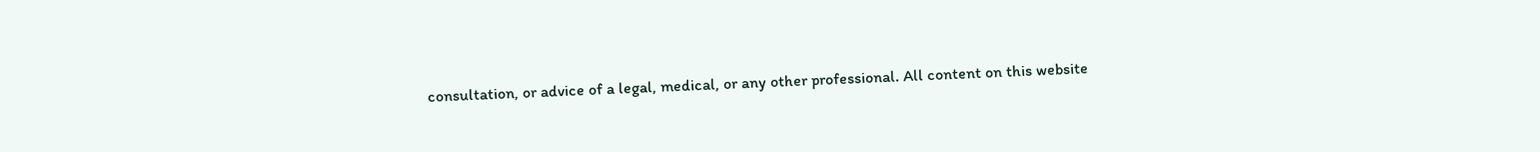consultation, or advice of a legal, medical, or any other professional. All content on this website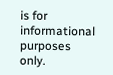is for informational purposes only.